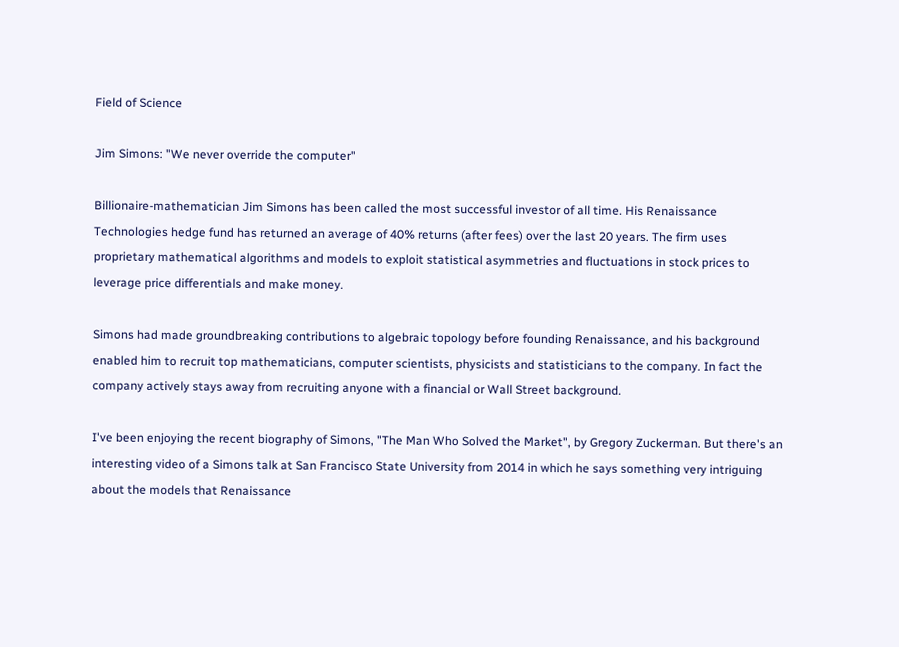Field of Science

Jim Simons: "We never override the computer"

Billionaire-mathematician Jim Simons has been called the most successful investor of all time. His Renaissance Technologies hedge fund has returned an average of 40% returns (after fees) over the last 20 years. The firm uses proprietary mathematical algorithms and models to exploit statistical asymmetries and fluctuations in stock prices to leverage price differentials and make money.

Simons had made groundbreaking contributions to algebraic topology before founding Renaissance, and his background enabled him to recruit top mathematicians, computer scientists, physicists and statisticians to the company. In fact the company actively stays away from recruiting anyone with a financial or Wall Street background.

I've been enjoying the recent biography of Simons, "The Man Who Solved the Market", by Gregory Zuckerman. But there's an interesting video of a Simons talk at San Francisco State University from 2014 in which he says something very intriguing about the models that Renaissance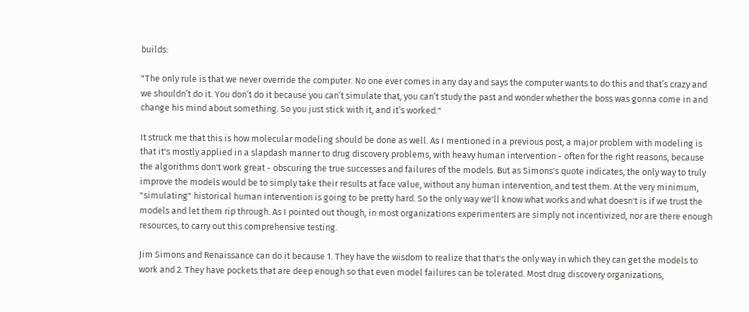builds:

"The only rule is that we never override the computer. No one ever comes in any day and says the computer wants to do this and that’s crazy and we shouldn’t do it. You don’t do it because you can’t simulate that, you can’t study the past and wonder whether the boss was gonna come in and change his mind about something. So you just stick with it, and it’s worked."

It struck me that this is how molecular modeling should be done as well. As I mentioned in a previous post, a major problem with modeling is that it's mostly applied in a slapdash manner to drug discovery problems, with heavy human intervention - often for the right reasons, because the algorithms don't work great - obscuring the true successes and failures of the models. But as Simons's quote indicates, the only way to truly improve the models would be to simply take their results at face value, without any human intervention, and test them. At the very minimum, "simulating" historical human intervention is going to be pretty hard. So the only way we'll know what works and what doesn't is if we trust the models and let them rip through. As I pointed out though, in most organizations experimenters are simply not incentivized, nor are there enough resources, to carry out this comprehensive testing.

Jim Simons and Renaissance can do it because 1. They have the wisdom to realize that that's the only way in which they can get the models to work and 2. They have pockets that are deep enough so that even model failures can be tolerated. Most drug discovery organizations,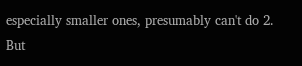especially smaller ones, presumably can't do 2. But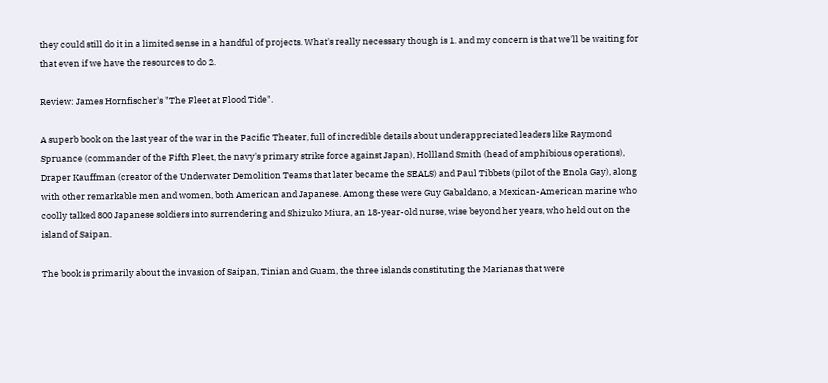they could still do it in a limited sense in a handful of projects. What's really necessary though is 1. and my concern is that we'll be waiting for that even if we have the resources to do 2.

Review: James Hornfischer's "The Fleet at Flood Tide".

A superb book on the last year of the war in the Pacific Theater, full of incredible details about underappreciated leaders like Raymond Spruance (commander of the Fifth Fleet, the navy's primary strike force against Japan), Hollland Smith (head of amphibious operations), Draper Kauffman (creator of the Underwater Demolition Teams that later became the SEALS) and Paul Tibbets (pilot of the Enola Gay), along with other remarkable men and women, both American and Japanese. Among these were Guy Gabaldano, a Mexican-American marine who coolly talked 800 Japanese soldiers into surrendering and Shizuko Miura, an 18-year-old nurse, wise beyond her years, who held out on the island of Saipan.

The book is primarily about the invasion of Saipan, Tinian and Guam, the three islands constituting the Marianas that were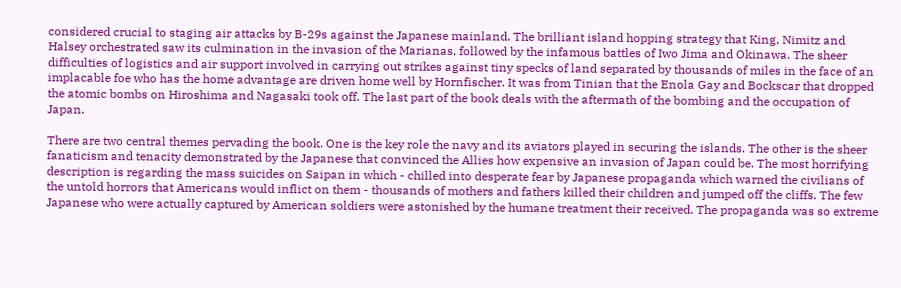considered crucial to staging air attacks by B-29s against the Japanese mainland. The brilliant island hopping strategy that King, Nimitz and Halsey orchestrated saw its culmination in the invasion of the Marianas, followed by the infamous battles of Iwo Jima and Okinawa. The sheer difficulties of logistics and air support involved in carrying out strikes against tiny specks of land separated by thousands of miles in the face of an implacable foe who has the home advantage are driven home well by Hornfischer. It was from Tinian that the Enola Gay and Bockscar that dropped the atomic bombs on Hiroshima and Nagasaki took off. The last part of the book deals with the aftermath of the bombing and the occupation of Japan.

There are two central themes pervading the book. One is the key role the navy and its aviators played in securing the islands. The other is the sheer fanaticism and tenacity demonstrated by the Japanese that convinced the Allies how expensive an invasion of Japan could be. The most horrifying description is regarding the mass suicides on Saipan in which - chilled into desperate fear by Japanese propaganda which warned the civilians of the untold horrors that Americans would inflict on them - thousands of mothers and fathers killed their children and jumped off the cliffs. The few Japanese who were actually captured by American soldiers were astonished by the humane treatment their received. The propaganda was so extreme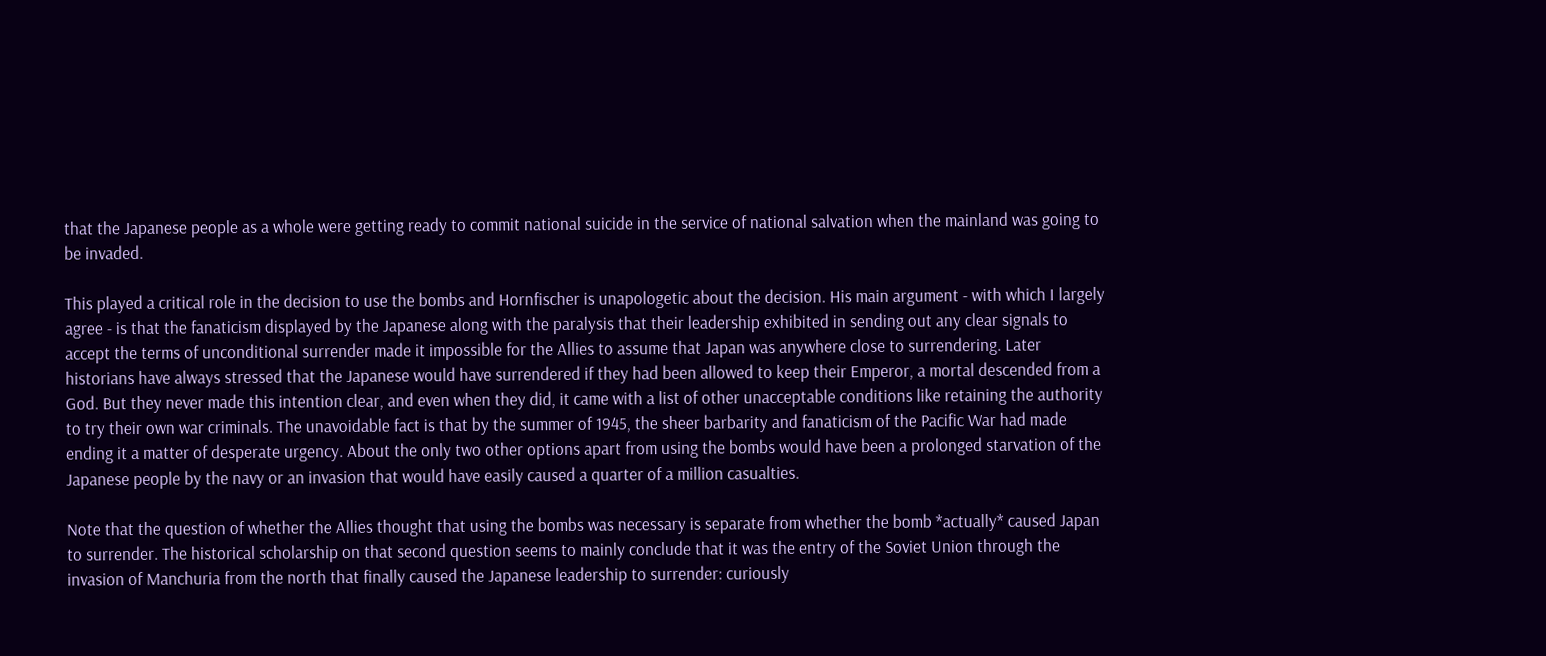that the Japanese people as a whole were getting ready to commit national suicide in the service of national salvation when the mainland was going to be invaded.

This played a critical role in the decision to use the bombs and Hornfischer is unapologetic about the decision. His main argument - with which I largely agree - is that the fanaticism displayed by the Japanese along with the paralysis that their leadership exhibited in sending out any clear signals to accept the terms of unconditional surrender made it impossible for the Allies to assume that Japan was anywhere close to surrendering. Later historians have always stressed that the Japanese would have surrendered if they had been allowed to keep their Emperor, a mortal descended from a God. But they never made this intention clear, and even when they did, it came with a list of other unacceptable conditions like retaining the authority to try their own war criminals. The unavoidable fact is that by the summer of 1945, the sheer barbarity and fanaticism of the Pacific War had made ending it a matter of desperate urgency. About the only two other options apart from using the bombs would have been a prolonged starvation of the Japanese people by the navy or an invasion that would have easily caused a quarter of a million casualties.

Note that the question of whether the Allies thought that using the bombs was necessary is separate from whether the bomb *actually* caused Japan to surrender. The historical scholarship on that second question seems to mainly conclude that it was the entry of the Soviet Union through the invasion of Manchuria from the north that finally caused the Japanese leadership to surrender: curiously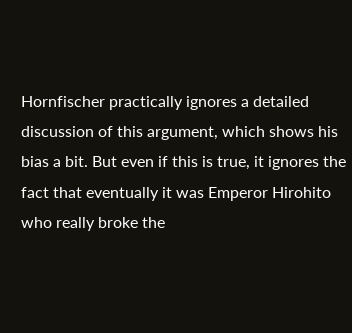Hornfischer practically ignores a detailed discussion of this argument, which shows his bias a bit. But even if this is true, it ignores the fact that eventually it was Emperor Hirohito who really broke the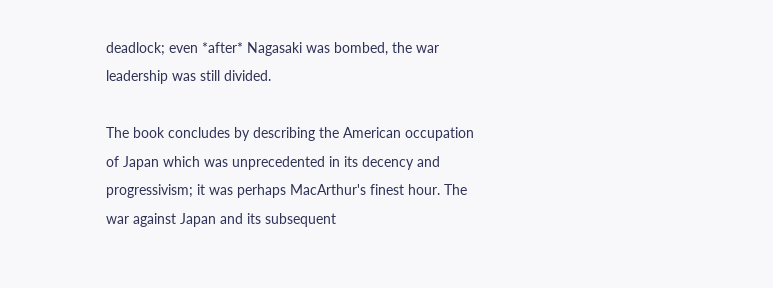deadlock; even *after* Nagasaki was bombed, the war leadership was still divided.

The book concludes by describing the American occupation of Japan which was unprecedented in its decency and progressivism; it was perhaps MacArthur's finest hour. The war against Japan and its subsequent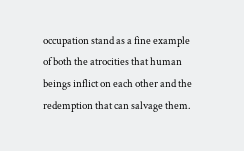occupation stand as a fine example of both the atrocities that human beings inflict on each other and the redemption that can salvage them.